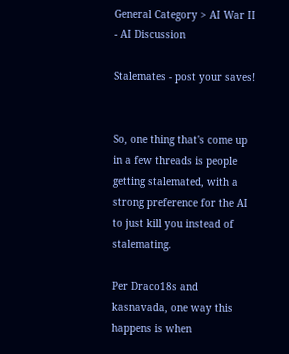General Category > AI War II - AI Discussion

Stalemates - post your saves!


So, one thing that's come up in a few threads is people getting stalemated, with a strong preference for the AI to just kill you instead of stalemating.

Per Draco18s and kasnavada, one way this happens is when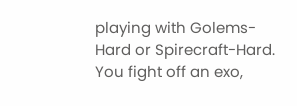playing with Golems-Hard or Spirecraft-Hard.  You fight off an exo,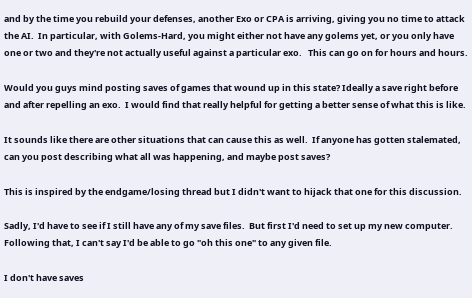and by the time you rebuild your defenses, another Exo or CPA is arriving, giving you no time to attack the AI.  In particular, with Golems-Hard, you might either not have any golems yet, or you only have one or two and they're not actually useful against a particular exo.   This can go on for hours and hours.

Would you guys mind posting saves of games that wound up in this state? Ideally a save right before and after repelling an exo.  I would find that really helpful for getting a better sense of what this is like.

It sounds like there are other situations that can cause this as well.  If anyone has gotten stalemated, can you post describing what all was happening, and maybe post saves?

This is inspired by the endgame/losing thread but I didn't want to hijack that one for this discussion.

Sadly, I'd have to see if I still have any of my save files.  But first I'd need to set up my new computer.
Following that, I can't say I'd be able to go "oh this one" to any given file.

I don't have saves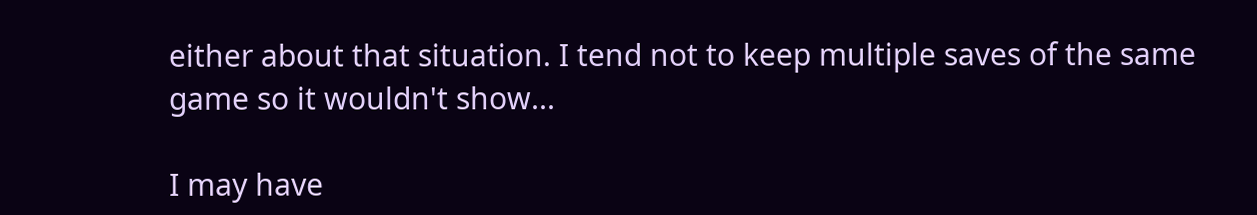either about that situation. I tend not to keep multiple saves of the same game so it wouldn't show...

I may have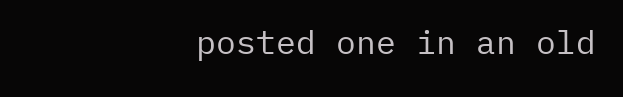posted one in an old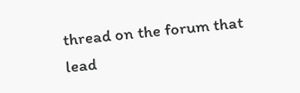thread on the forum that lead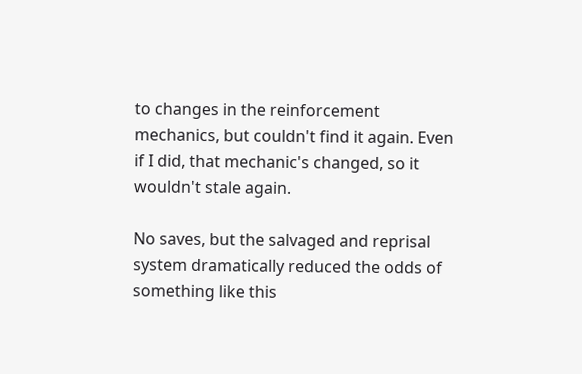to changes in the reinforcement mechanics, but couldn't find it again. Even if I did, that mechanic's changed, so it wouldn't stale again.

No saves, but the salvaged and reprisal system dramatically reduced the odds of something like this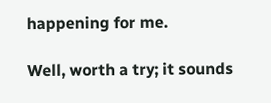happening for me.

Well, worth a try; it sounds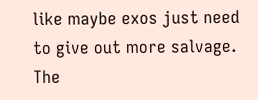like maybe exos just need to give out more salvage. The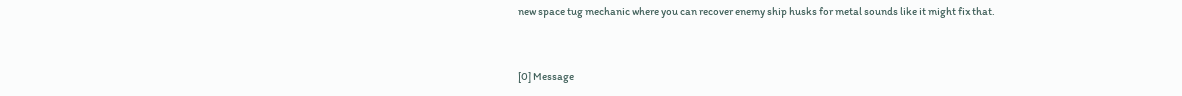new space tug mechanic where you can recover enemy ship husks for metal sounds like it might fix that.


[0] Message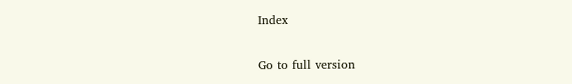Index

Go to full version